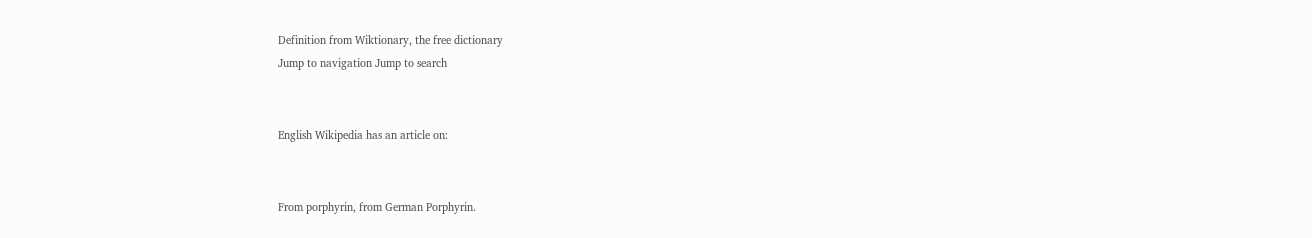Definition from Wiktionary, the free dictionary
Jump to navigation Jump to search


English Wikipedia has an article on:


From porphyrin, from German Porphyrin.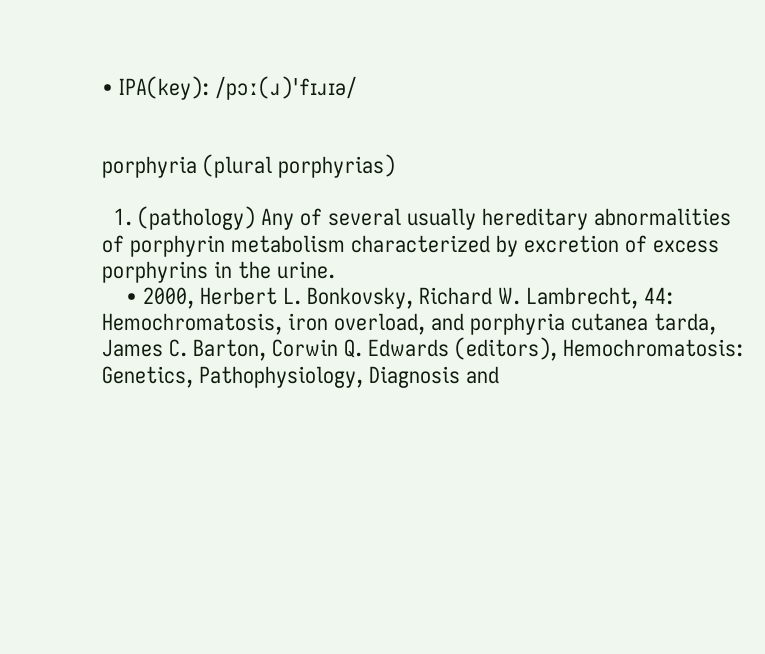• IPA(key): /pɔː(ɹ)ˈfɪɹɪə/


porphyria (plural porphyrias)

  1. (pathology) Any of several usually hereditary abnormalities of porphyrin metabolism characterized by excretion of excess porphyrins in the urine.
    • 2000, Herbert L. Bonkovsky, Richard W. Lambrecht, 44: Hemochromatosis, iron overload, and porphyria cutanea tarda, James C. Barton, Corwin Q. Edwards (editors), Hemochromatosis: Genetics, Pathophysiology, Diagnosis and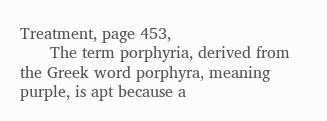Treatment, page 453,
      The term porphyria, derived from the Greek word porphyra, meaning purple, is apt because a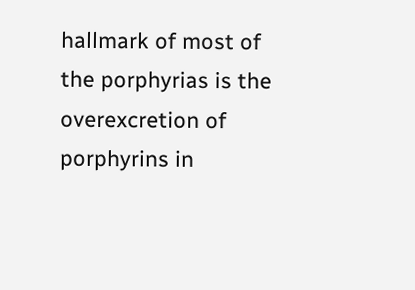hallmark of most of the porphyrias is the overexcretion of porphyrins in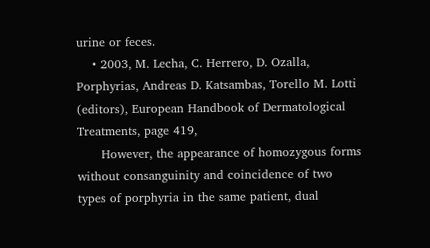urine or feces.
    • 2003, M. Lecha, C. Herrero, D. Ozalla, Porphyrias, Andreas D. Katsambas, Torello M. Lotti (editors), European Handbook of Dermatological Treatments, page 419,
      However, the appearance of homozygous forms without consanguinity and coincidence of two types of porphyria in the same patient, dual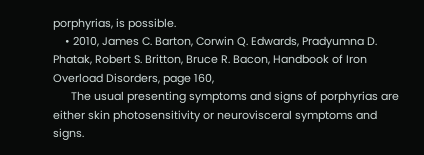porphyrias, is possible.
    • 2010, James C. Barton, Corwin Q. Edwards, Pradyumna D. Phatak, Robert S. Britton, Bruce R. Bacon, Handbook of Iron Overload Disorders, page 160,
      The usual presenting symptoms and signs of porphyrias are either skin photosensitivity or neurovisceral symptoms and signs.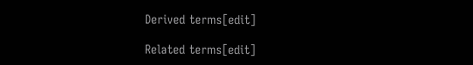Derived terms[edit]

Related terms[edit]